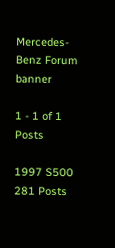Mercedes-Benz Forum banner

1 - 1 of 1 Posts

1997 S500
281 Posts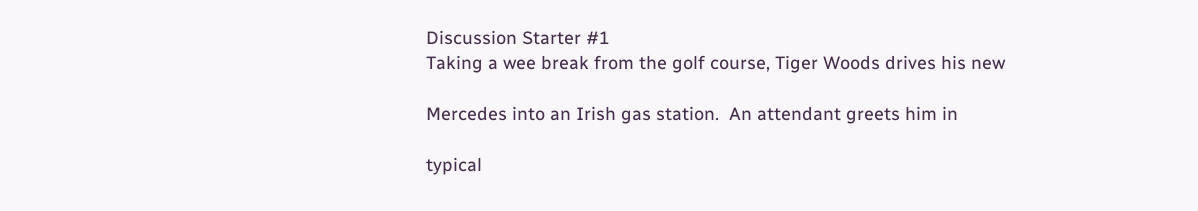Discussion Starter #1
Taking a wee break from the golf course, Tiger Woods drives his new

Mercedes into an Irish gas station.  An attendant greets him in

typical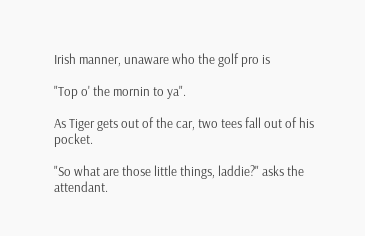Irish manner, unaware who the golf pro is

"Top o' the mornin to ya".

As Tiger gets out of the car, two tees fall out of his pocket.

"So what are those little things, laddie?" asks the attendant.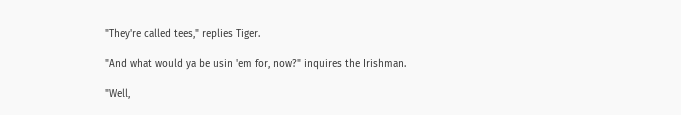"They're called tees," replies Tiger.

"And what would ya be usin 'em for, now?" inquires the Irishman.

"Well,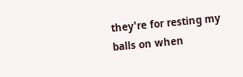they're for resting my balls on when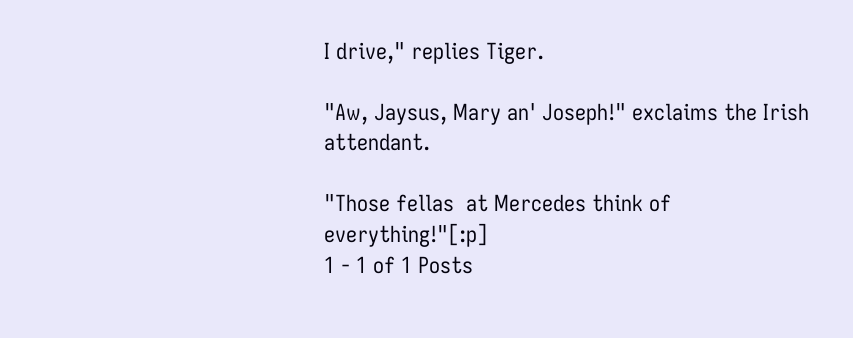I drive," replies Tiger.

"Aw, Jaysus, Mary an' Joseph!" exclaims the Irish attendant.

"Those fellas  at Mercedes think of everything!"[:p]
1 - 1 of 1 Posts